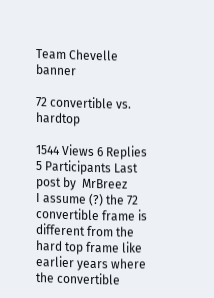Team Chevelle banner

72 convertible vs. hardtop

1544 Views 6 Replies 5 Participants Last post by  MrBreez
I assume (?) the 72 convertible frame is different from the hard top frame like earlier years where the convertible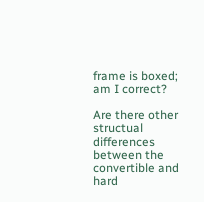frame is boxed; am I correct?

Are there other structual differences between the convertible and hard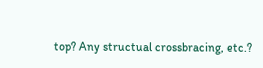top? Any structual crossbracing, etc.?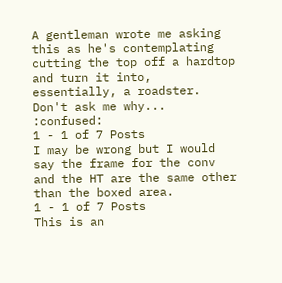A gentleman wrote me asking this as he's contemplating cutting the top off a hardtop and turn it into, essentially, a roadster. Don't ask me why... :confused:
1 - 1 of 7 Posts
I may be wrong but I would say the frame for the conv and the HT are the same other than the boxed area.
1 - 1 of 7 Posts
This is an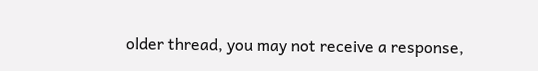older thread, you may not receive a response,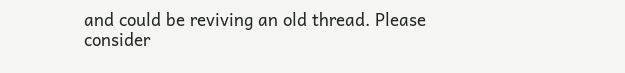and could be reviving an old thread. Please consider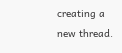creating a new thread.